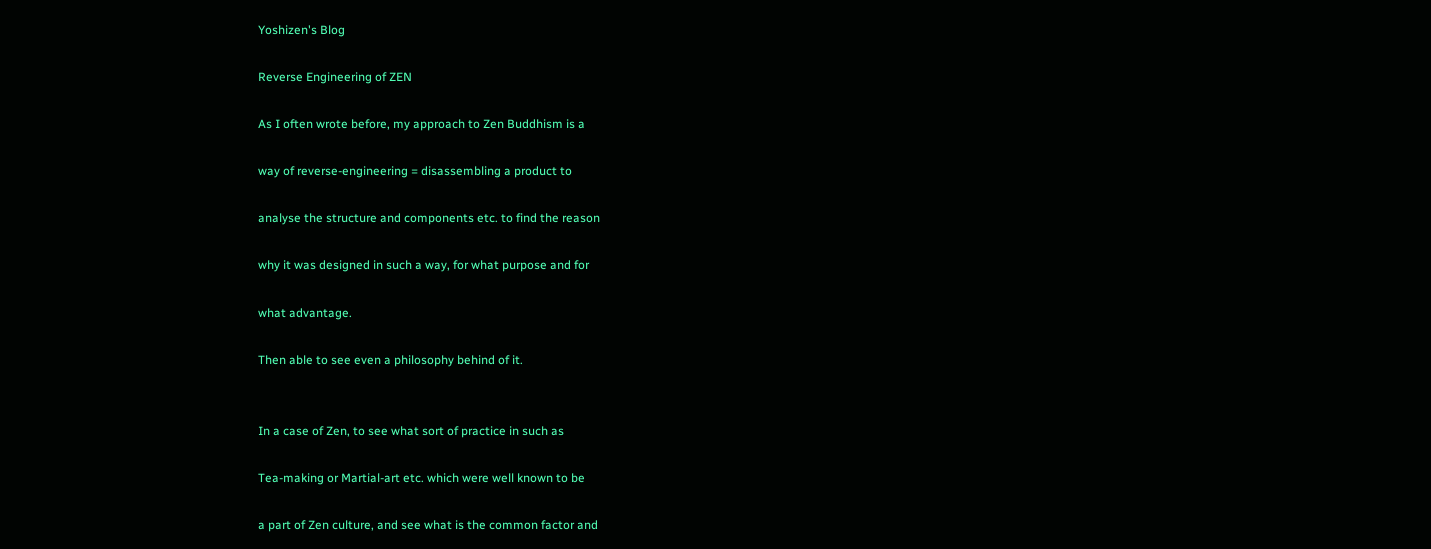Yoshizen's Blog

Reverse Engineering of ZEN

As I often wrote before, my approach to Zen Buddhism is a

way of reverse-engineering = disassembling a product to

analyse the structure and components etc. to find the reason

why it was designed in such a way, for what purpose and for

what advantage.

Then able to see even a philosophy behind of it.


In a case of Zen, to see what sort of practice in such as

Tea-making or Martial-art etc. which were well known to be

a part of Zen culture, and see what is the common factor and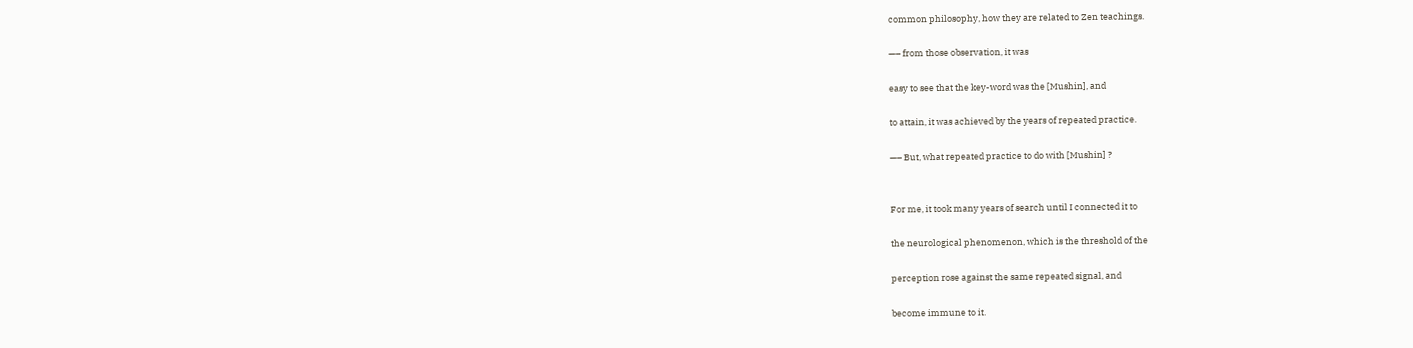common philosophy, how they are related to Zen teachings.

—– from those observation, it was

easy to see that the key-word was the [Mushin], and

to attain, it was achieved by the years of repeated practice.

—– But, what repeated practice to do with [Mushin] ?


For me, it took many years of search until I connected it to

the neurological phenomenon, which is the threshold of the

perception rose against the same repeated signal, and

become immune to it.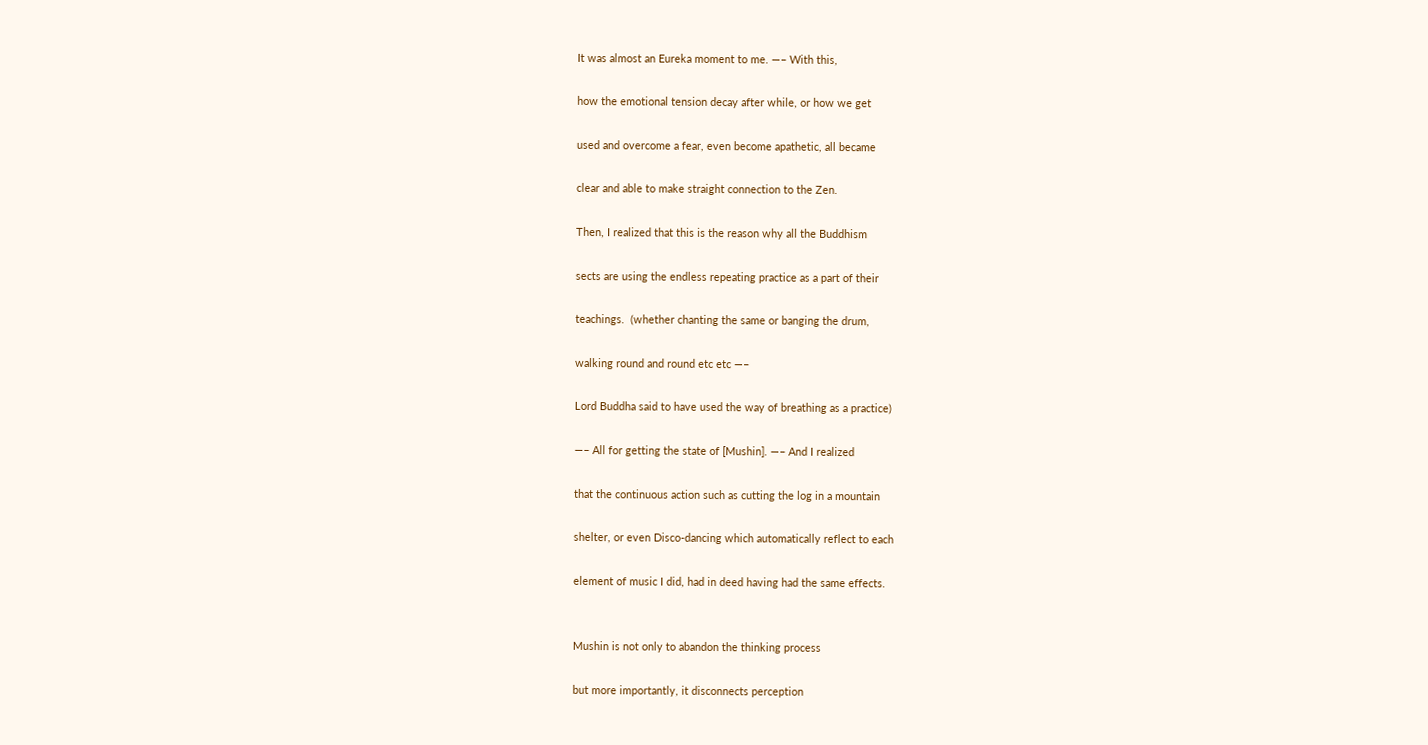It was almost an Eureka moment to me. —– With this,

how the emotional tension decay after while, or how we get

used and overcome a fear, even become apathetic, all became

clear and able to make straight connection to the Zen.

Then, I realized that this is the reason why all the Buddhism

sects are using the endless repeating practice as a part of their

teachings.  (whether chanting the same or banging the drum,

walking round and round etc etc —–

Lord Buddha said to have used the way of breathing as a practice)

—– All for getting the state of [Mushin]. —– And I realized

that the continuous action such as cutting the log in a mountain

shelter, or even Disco-dancing which automatically reflect to each

element of music I did, had in deed having had the same effects.


Mushin is not only to abandon the thinking process

but more importantly, it disconnects perception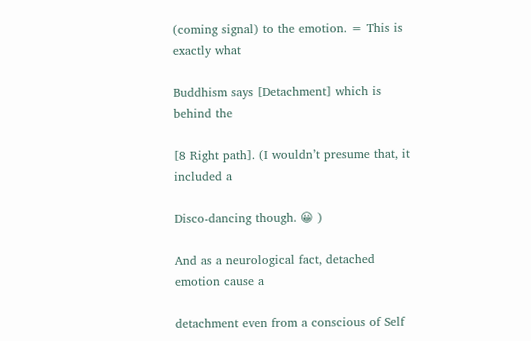(coming signal) to the emotion. = This is exactly what

Buddhism says [Detachment] which is behind the

[8 Right path]. (I wouldn’t presume that, it included a

Disco-dancing though. 😀 )

And as a neurological fact, detached emotion cause a

detachment even from a conscious of Self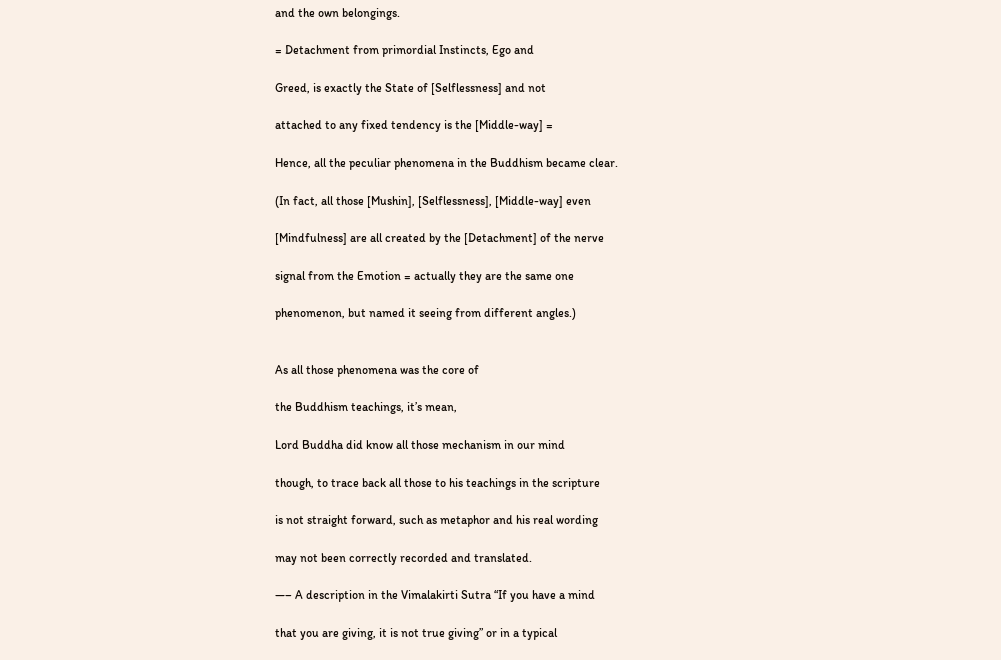and the own belongings.

= Detachment from primordial Instincts, Ego and

Greed, is exactly the State of [Selflessness] and not

attached to any fixed tendency is the [Middle-way] =

Hence, all the peculiar phenomena in the Buddhism became clear.

(In fact, all those [Mushin], [Selflessness], [Middle-way] even

[Mindfulness] are all created by the [Detachment] of the nerve

signal from the Emotion = actually they are the same one

phenomenon, but named it seeing from different angles.)


As all those phenomena was the core of

the Buddhism teachings, it’s mean,

Lord Buddha did know all those mechanism in our mind

though, to trace back all those to his teachings in the scripture

is not straight forward, such as metaphor and his real wording

may not been correctly recorded and translated.

—– A description in the Vimalakirti Sutra “If you have a mind

that you are giving, it is not true giving” or in a typical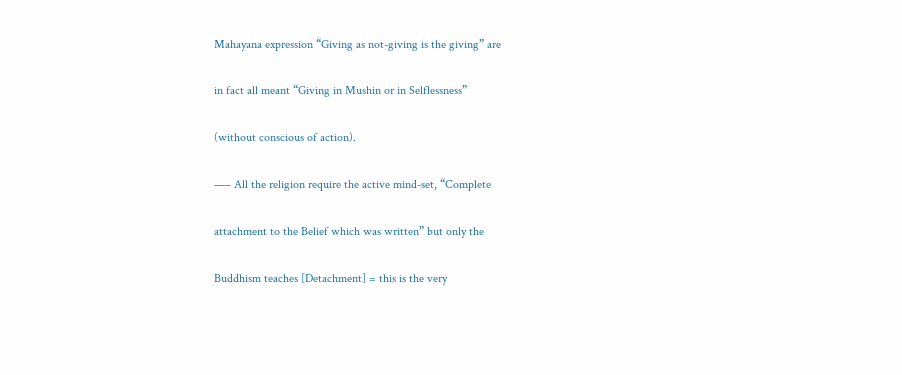Mahayana expression “Giving as not-giving is the giving” are

in fact all meant “Giving in Mushin or in Selflessness”

(without conscious of action).

—– All the religion require the active mind-set, “Complete

attachment to the Belief which was written” but only the

Buddhism teaches [Detachment] = this is the very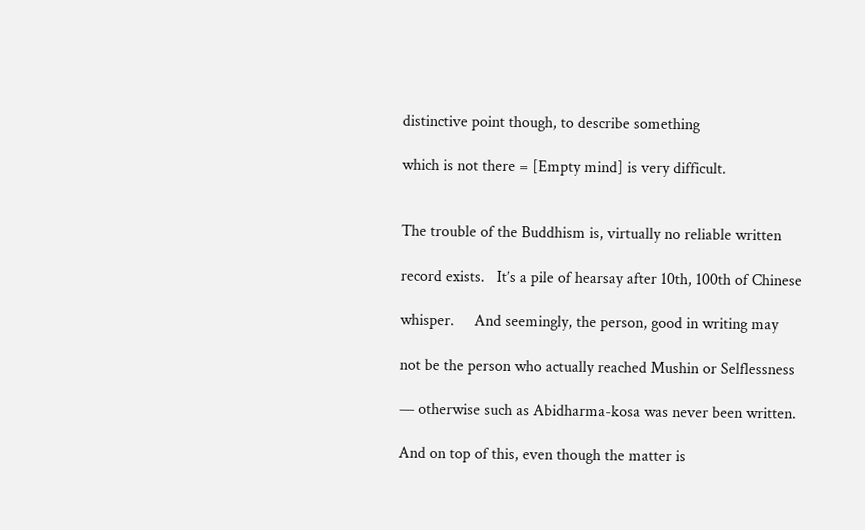distinctive point though, to describe something

which is not there = [Empty mind] is very difficult.


The trouble of the Buddhism is, virtually no reliable written

record exists.   It’s a pile of hearsay after 10th, 100th of Chinese

whisper.     And seemingly, the person, good in writing may

not be the person who actually reached Mushin or Selflessness

— otherwise such as Abidharma-kosa was never been written.

And on top of this, even though the matter is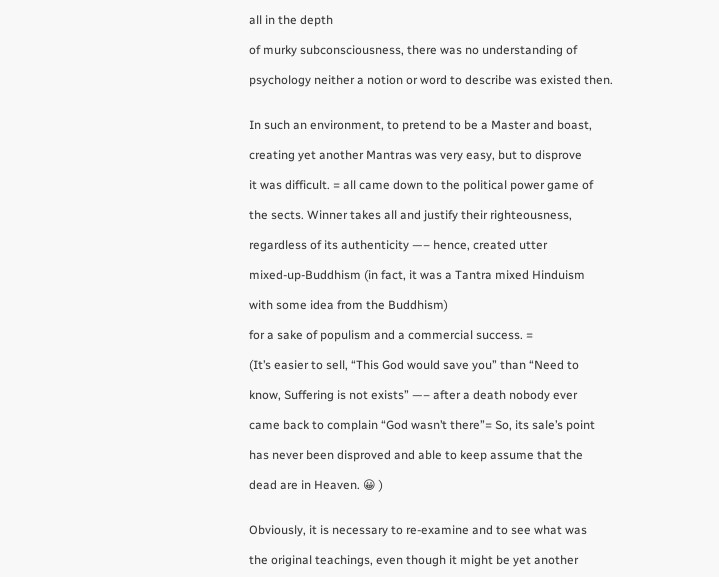all in the depth

of murky subconsciousness, there was no understanding of

psychology neither a notion or word to describe was existed then.


In such an environment, to pretend to be a Master and boast,

creating yet another Mantras was very easy, but to disprove

it was difficult. = all came down to the political power game of

the sects. Winner takes all and justify their righteousness,

regardless of its authenticity —– hence, created utter

mixed-up-Buddhism (in fact, it was a Tantra mixed Hinduism

with some idea from the Buddhism)

for a sake of populism and a commercial success. =

(It’s easier to sell, “This God would save you” than “Need to

know, Suffering is not exists” —– after a death nobody ever

came back to complain “God wasn’t there”= So, its sale’s point

has never been disproved and able to keep assume that the

dead are in Heaven. 😀 )


Obviously, it is necessary to re-examine and to see what was

the original teachings, even though it might be yet another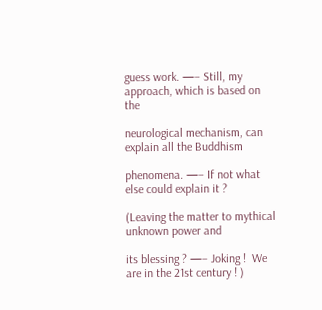guess work. —– Still, my approach, which is based on the

neurological mechanism, can explain all the Buddhism

phenomena. —– If not what else could explain it ?

(Leaving the matter to mythical unknown power and

its blessing ? —– Joking !  We are in the 21st century ! )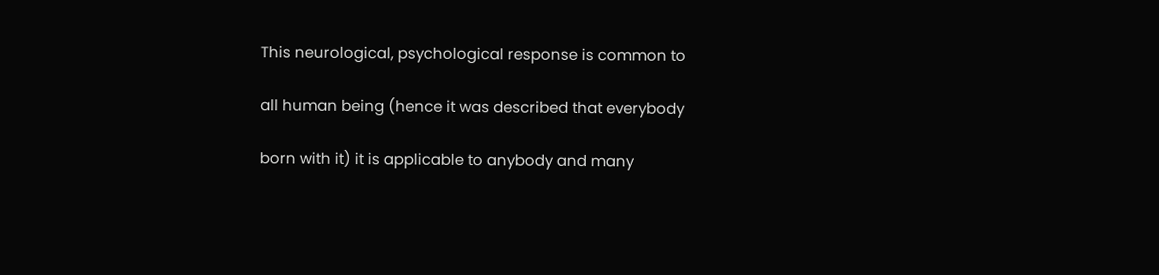This neurological, psychological response is common to

all human being (hence it was described that everybody

born with it) it is applicable to anybody and many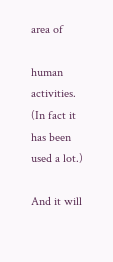area of

human activities. (In fact it has been used a lot.)

And it will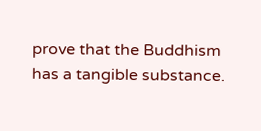prove that the Buddhism has a tangible substance.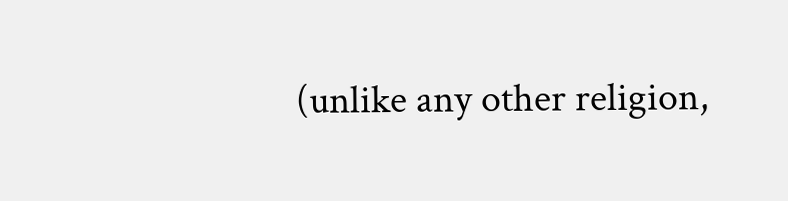(unlike any other religion,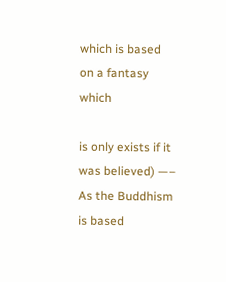which is based on a fantasy which

is only exists if it was believed) —– As the Buddhism is based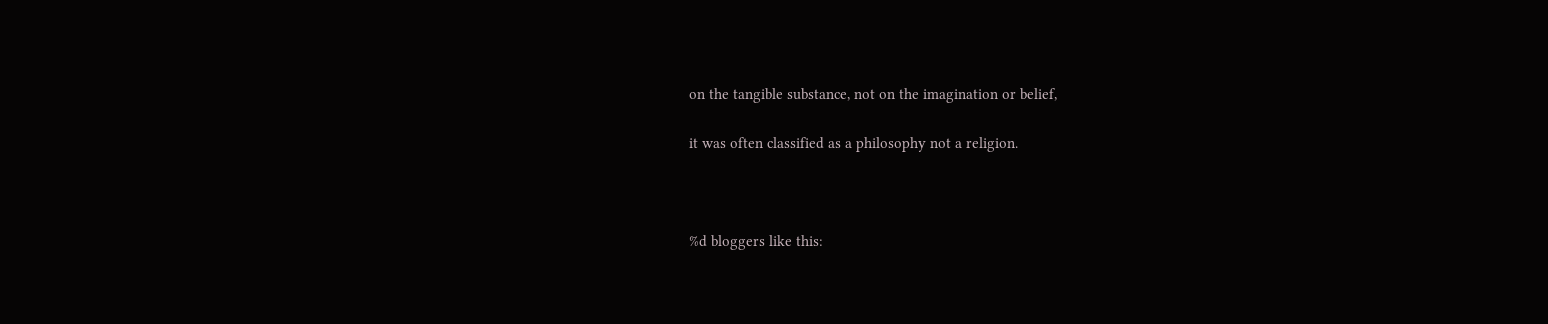on the tangible substance, not on the imagination or belief,

it was often classified as a philosophy not a religion.



%d bloggers like this: